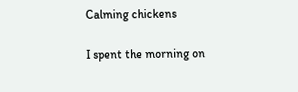Calming chickens

I spent the morning on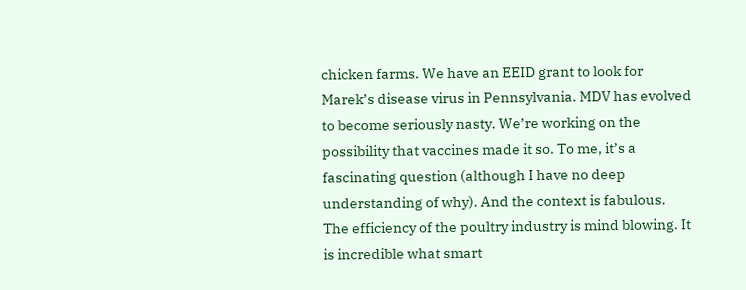chicken farms. We have an EEID grant to look for Marek’s disease virus in Pennsylvania. MDV has evolved to become seriously nasty. We’re working on the possibility that vaccines made it so. To me, it’s a fascinating question (although I have no deep understanding of why). And the context is fabulous. The efficiency of the poultry industry is mind blowing. It is incredible what smart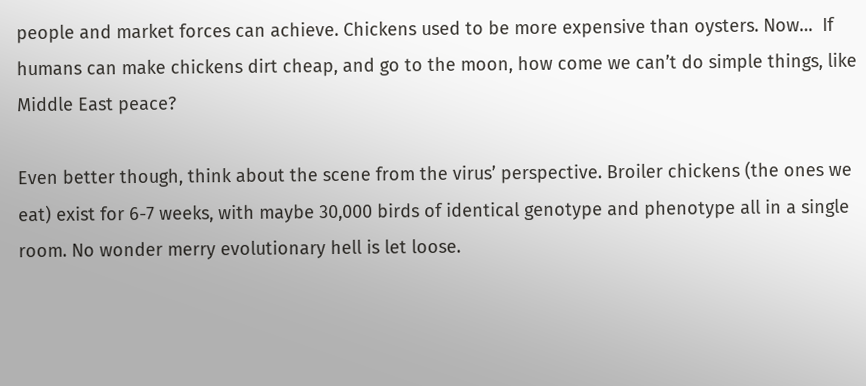people and market forces can achieve. Chickens used to be more expensive than oysters. Now…  If humans can make chickens dirt cheap, and go to the moon, how come we can’t do simple things, like Middle East peace?

Even better though, think about the scene from the virus’ perspective. Broiler chickens (the ones we eat) exist for 6-7 weeks, with maybe 30,000 birds of identical genotype and phenotype all in a single room. No wonder merry evolutionary hell is let loose.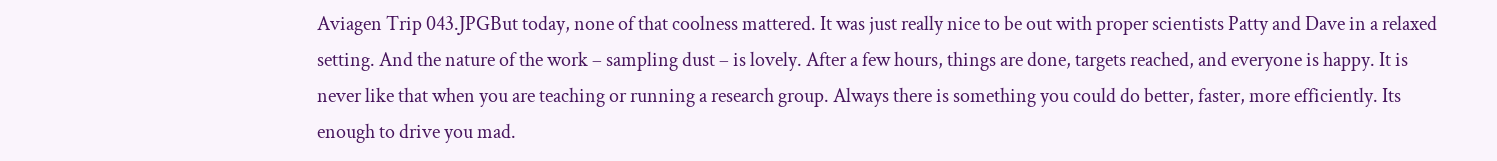Aviagen Trip 043.JPGBut today, none of that coolness mattered. It was just really nice to be out with proper scientists Patty and Dave in a relaxed setting. And the nature of the work – sampling dust – is lovely. After a few hours, things are done, targets reached, and everyone is happy. It is never like that when you are teaching or running a research group. Always there is something you could do better, faster, more efficiently. Its enough to drive you mad.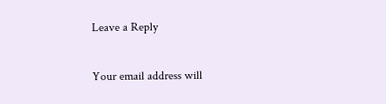Leave a Reply

Your email address will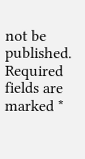not be published. Required fields are marked *